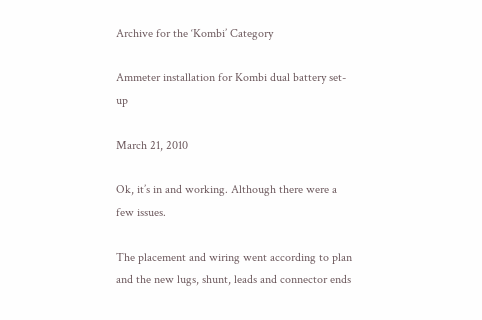Archive for the ‘Kombi’ Category

Ammeter installation for Kombi dual battery set-up

March 21, 2010

Ok, it’s in and working. Although there were a few issues.

The placement and wiring went according to plan and the new lugs, shunt, leads and connector ends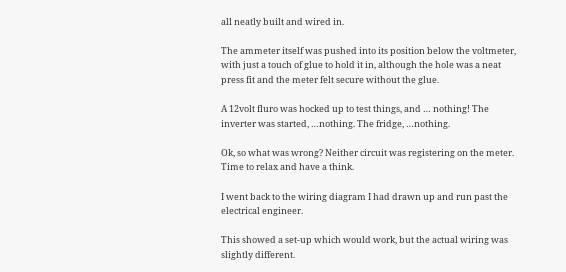all neatly built and wired in.

The ammeter itself was pushed into its position below the voltmeter, with just a touch of glue to hold it in, although the hole was a neat press fit and the meter felt secure without the glue.

A 12volt fluro was hocked up to test things, and … nothing! The inverter was started, …nothing. The fridge, …nothing.

Ok, so what was wrong? Neither circuit was registering on the meter. Time to relax and have a think.

I went back to the wiring diagram I had drawn up and run past the electrical engineer.

This showed a set-up which would work, but the actual wiring was slightly different.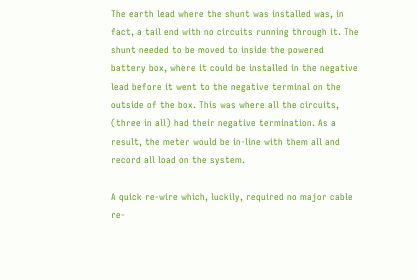The earth lead where the shunt was installed was, in fact, a tail end with no circuits running through it. The shunt needed to be moved to inside the powered battery box, where it could be installed in the negative lead before it went to the negative terminal on the outside of the box. This was where all the circuits, (three in all) had their negative termination. As a result, the meter would be in-line with them all and record all load on the system.

A quick re-wire which, luckily, required no major cable re-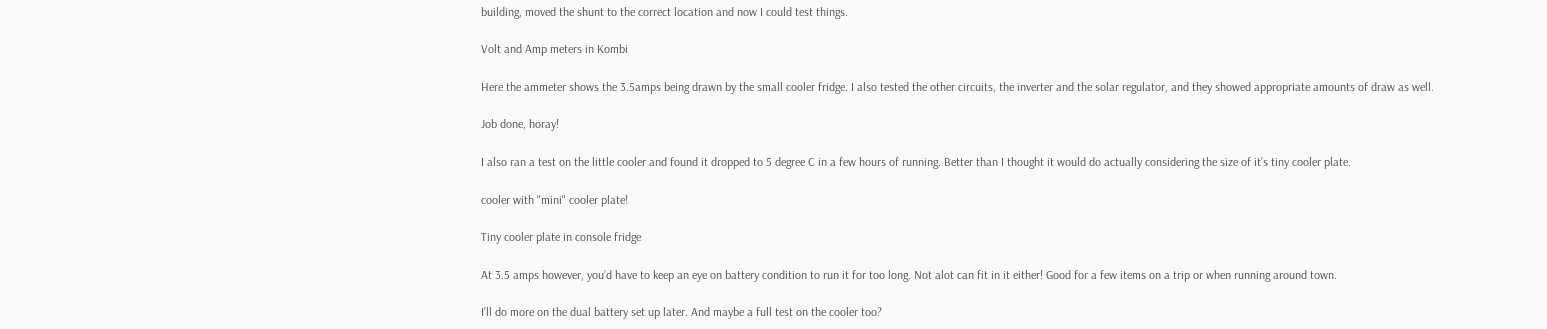building, moved the shunt to the correct location and now I could test things.

Volt and Amp meters in Kombi

Here the ammeter shows the 3.5amps being drawn by the small cooler fridge. I also tested the other circuits, the inverter and the solar regulator, and they showed appropriate amounts of draw as well.

Job done, horay!

I also ran a test on the little cooler and found it dropped to 5 degree C in a few hours of running. Better than I thought it would do actually considering the size of it’s tiny cooler plate.

cooler with "mini" cooler plate!

Tiny cooler plate in console fridge

At 3.5 amps however, you’d have to keep an eye on battery condition to run it for too long. Not alot can fit in it either! Good for a few items on a trip or when running around town.

I’ll do more on the dual battery set up later. And maybe a full test on the cooler too?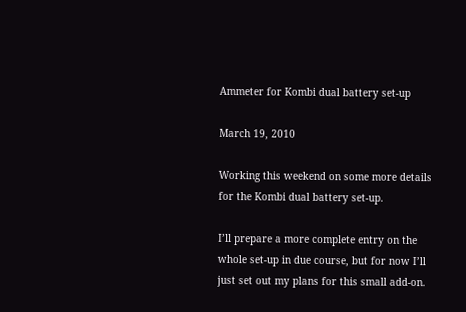Ammeter for Kombi dual battery set-up

March 19, 2010

Working this weekend on some more details for the Kombi dual battery set-up.

I’ll prepare a more complete entry on the whole set-up in due course, but for now I’ll just set out my plans for this small add-on.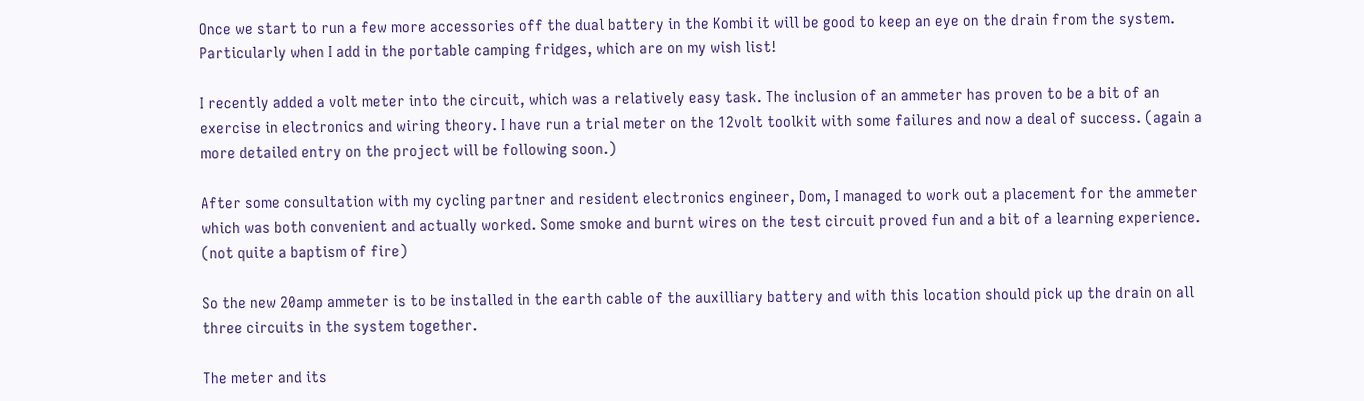Once we start to run a few more accessories off the dual battery in the Kombi it will be good to keep an eye on the drain from the system. Particularly when I add in the portable camping fridges, which are on my wish list!

I recently added a volt meter into the circuit, which was a relatively easy task. The inclusion of an ammeter has proven to be a bit of an exercise in electronics and wiring theory. I have run a trial meter on the 12volt toolkit with some failures and now a deal of success. (again a more detailed entry on the project will be following soon.)

After some consultation with my cycling partner and resident electronics engineer, Dom, I managed to work out a placement for the ammeter which was both convenient and actually worked. Some smoke and burnt wires on the test circuit proved fun and a bit of a learning experience. (not quite a baptism of fire)

So the new 20amp ammeter is to be installed in the earth cable of the auxilliary battery and with this location should pick up the drain on all three circuits in the system together.

The meter and its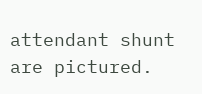attendant shunt are pictured.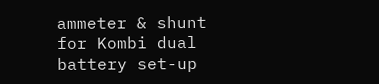ammeter & shunt for Kombi dual battery set-up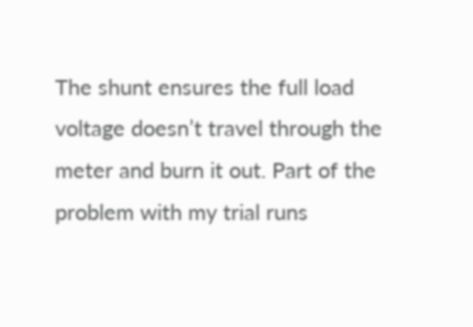The shunt ensures the full load voltage doesn’t travel through the meter and burn it out. Part of the problem with my trial runs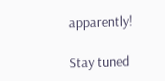apparently!

Stay tuned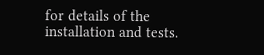for details of the installation and tests.